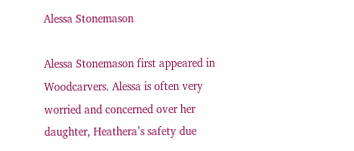Alessa Stonemason

Alessa Stonemason first appeared in Woodcarvers. Alessa is often very worried and concerned over her daughter, Heathera’s safety due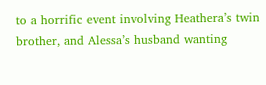to a horrific event involving Heathera’s twin brother, and Alessa’s husband wanting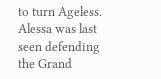to turn Ageless. Alessa was last seen defending the Grand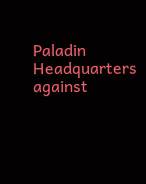Paladin Headquarters against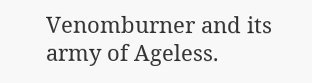Venomburner and its army of Ageless.